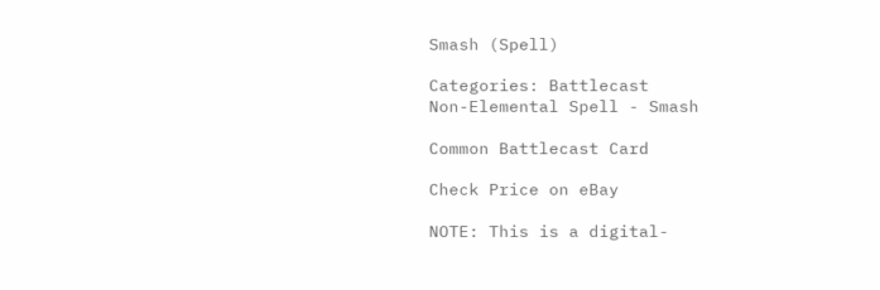Smash (Spell)

Categories: Battlecast
Non-Elemental Spell - Smash

Common Battlecast Card

Check Price on eBay

NOTE: This is a digital-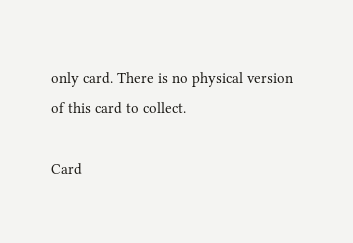only card. There is no physical version of this card to collect.

Card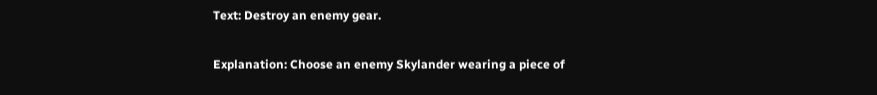Text: Destroy an enemy gear.

Explanation: Choose an enemy Skylander wearing a piece of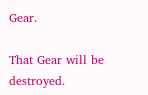Gear.

That Gear will be destroyed.